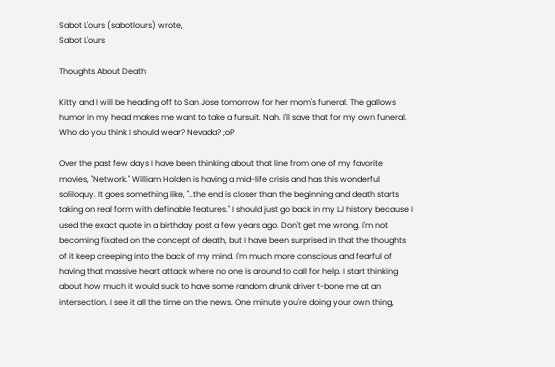Sabot L'ours (sabotlours) wrote,
Sabot L'ours

Thoughts About Death

Kitty and I will be heading off to San Jose tomorrow for her mom's funeral. The gallows humor in my head makes me want to take a fursuit. Nah. I'll save that for my own funeral. Who do you think I should wear? Nevada? ;oP

Over the past few days I have been thinking about that line from one of my favorite movies, "Network." William Holden is having a mid-life crisis and has this wonderful soliloquy. It goes something like, "..the end is closer than the beginning and death starts taking on real form with definable features." I should just go back in my LJ history because I used the exact quote in a birthday post a few years ago. Don't get me wrong. I'm not becoming fixated on the concept of death, but I have been surprised in that the thoughts of it keep creeping into the back of my mind. I'm much more conscious and fearful of having that massive heart attack where no one is around to call for help. I start thinking about how much it would suck to have some random drunk driver t-bone me at an intersection. I see it all the time on the news. One minute you're doing your own thing,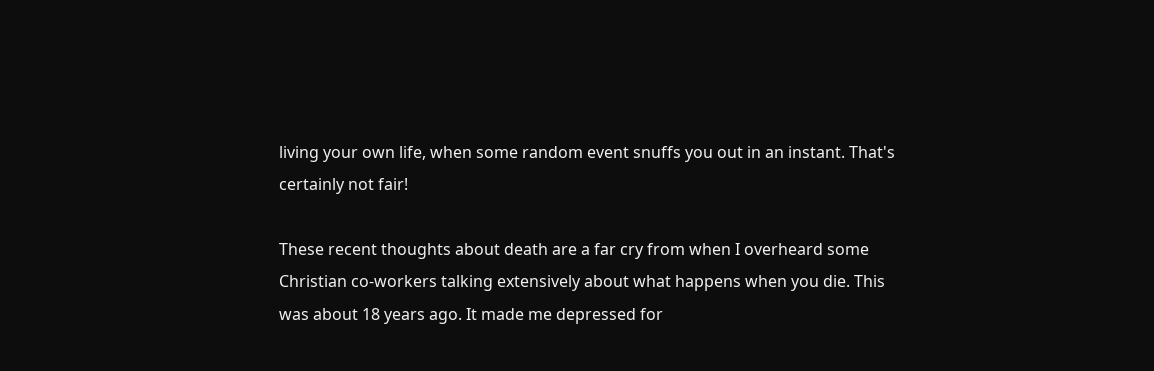living your own life, when some random event snuffs you out in an instant. That's certainly not fair!

These recent thoughts about death are a far cry from when I overheard some Christian co-workers talking extensively about what happens when you die. This was about 18 years ago. It made me depressed for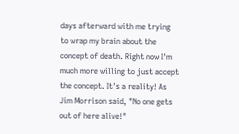days afterward with me trying to wrap my brain about the concept of death. Right now I'm much more willing to just accept the concept. It's a reality! As Jim Morrison said, "No one gets out of here alive!"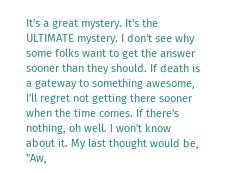It's a great mystery. It's the ULTIMATE mystery. I don't see why some folks want to get the answer sooner than they should. If death is a gateway to something awesome, I'll regret not getting there sooner when the time comes. If there's nothing, oh well. I won't know about it. My last thought would be, "Aw,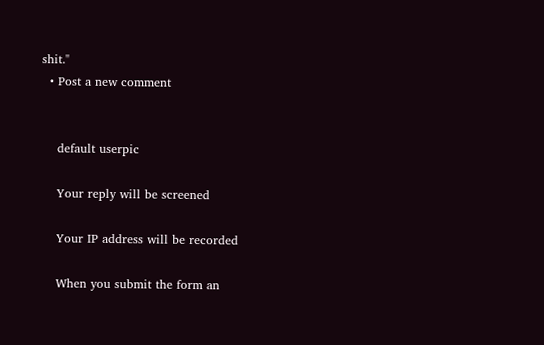shit."
  • Post a new comment


    default userpic

    Your reply will be screened

    Your IP address will be recorded

    When you submit the form an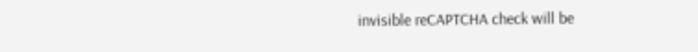invisible reCAPTCHA check will be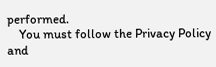performed.
    You must follow the Privacy Policy and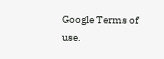Google Terms of use.